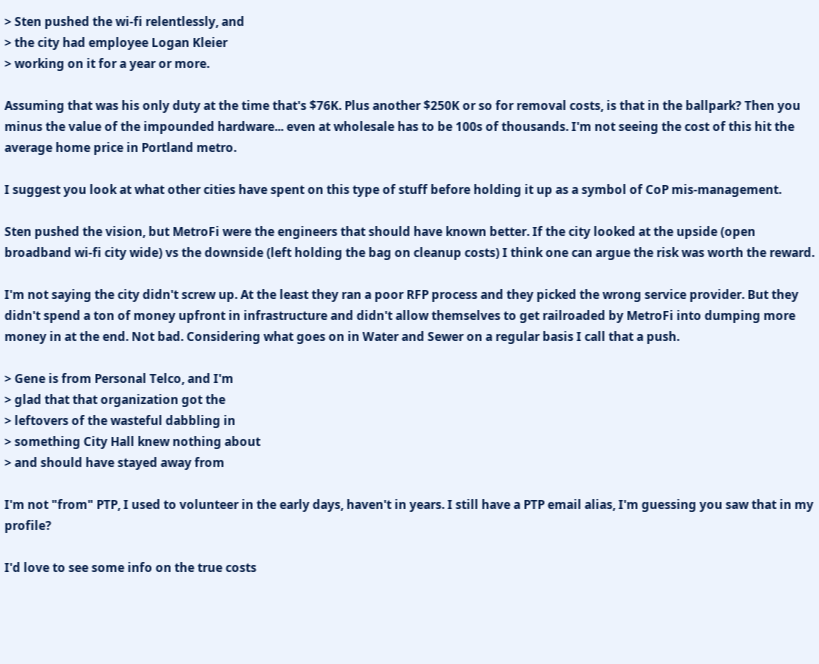> Sten pushed the wi-fi relentlessly, and
> the city had employee Logan Kleier
> working on it for a year or more.

Assuming that was his only duty at the time that's $76K. Plus another $250K or so for removal costs, is that in the ballpark? Then you minus the value of the impounded hardware... even at wholesale has to be 100s of thousands. I'm not seeing the cost of this hit the average home price in Portland metro.

I suggest you look at what other cities have spent on this type of stuff before holding it up as a symbol of CoP mis-management.

Sten pushed the vision, but MetroFi were the engineers that should have known better. If the city looked at the upside (open broadband wi-fi city wide) vs the downside (left holding the bag on cleanup costs) I think one can argue the risk was worth the reward.

I'm not saying the city didn't screw up. At the least they ran a poor RFP process and they picked the wrong service provider. But they didn't spend a ton of money upfront in infrastructure and didn't allow themselves to get railroaded by MetroFi into dumping more money in at the end. Not bad. Considering what goes on in Water and Sewer on a regular basis I call that a push.

> Gene is from Personal Telco, and I'm
> glad that that organization got the
> leftovers of the wasteful dabbling in
> something City Hall knew nothing about
> and should have stayed away from

I'm not "from" PTP, I used to volunteer in the early days, haven't in years. I still have a PTP email alias, I'm guessing you saw that in my profile?

I'd love to see some info on the true costs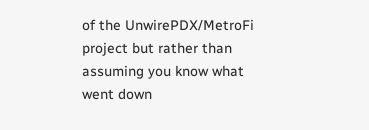of the UnwirePDX/MetroFi project but rather than assuming you know what went down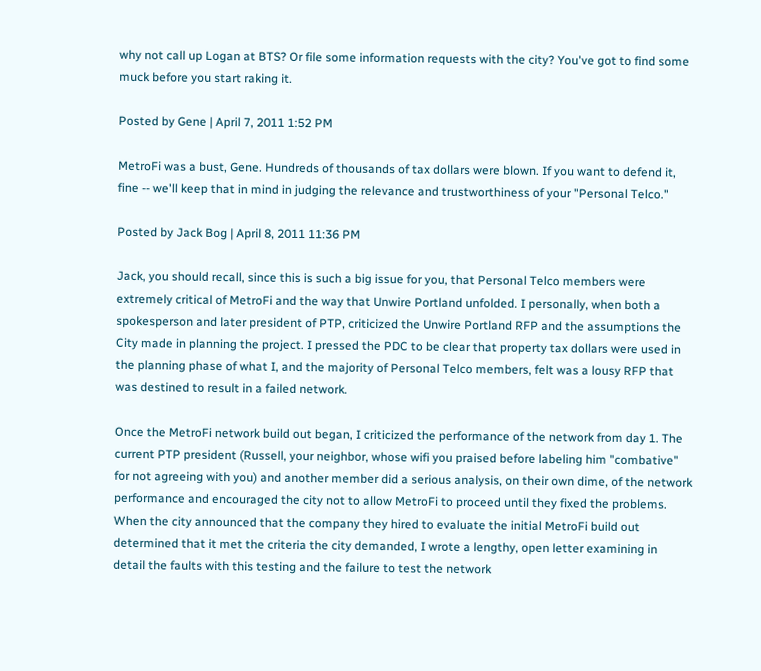why not call up Logan at BTS? Or file some information requests with the city? You've got to find some muck before you start raking it.

Posted by Gene | April 7, 2011 1:52 PM

MetroFi was a bust, Gene. Hundreds of thousands of tax dollars were blown. If you want to defend it, fine -- we'll keep that in mind in judging the relevance and trustworthiness of your "Personal Telco."

Posted by Jack Bog | April 8, 2011 11:36 PM

Jack, you should recall, since this is such a big issue for you, that Personal Telco members were extremely critical of MetroFi and the way that Unwire Portland unfolded. I personally, when both a spokesperson and later president of PTP, criticized the Unwire Portland RFP and the assumptions the City made in planning the project. I pressed the PDC to be clear that property tax dollars were used in the planning phase of what I, and the majority of Personal Telco members, felt was a lousy RFP that was destined to result in a failed network.

Once the MetroFi network build out began, I criticized the performance of the network from day 1. The current PTP president (Russell, your neighbor, whose wifi you praised before labeling him "combative" for not agreeing with you) and another member did a serious analysis, on their own dime, of the network performance and encouraged the city not to allow MetroFi to proceed until they fixed the problems. When the city announced that the company they hired to evaluate the initial MetroFi build out determined that it met the criteria the city demanded, I wrote a lengthy, open letter examining in detail the faults with this testing and the failure to test the network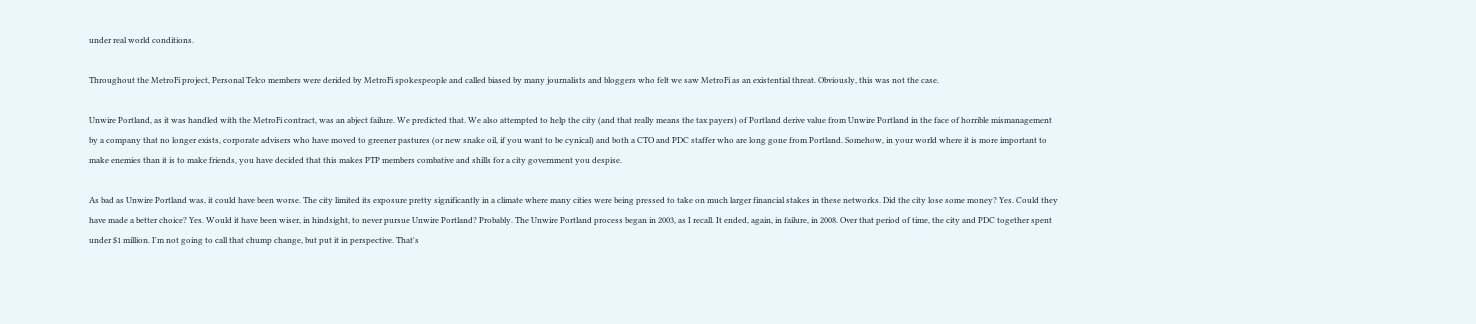under real world conditions.

Throughout the MetroFi project, Personal Telco members were derided by MetroFi spokespeople and called biased by many journalists and bloggers who felt we saw MetroFi as an existential threat. Obviously, this was not the case.

Unwire Portland, as it was handled with the MetroFi contract, was an abject failure. We predicted that. We also attempted to help the city (and that really means the tax payers) of Portland derive value from Unwire Portland in the face of horrible mismanagement by a company that no longer exists, corporate advisers who have moved to greener pastures (or new snake oil, if you want to be cynical) and both a CTO and PDC staffer who are long gone from Portland. Somehow, in your world where it is more important to make enemies than it is to make friends, you have decided that this makes PTP members combative and shills for a city government you despise.

As bad as Unwire Portland was, it could have been worse. The city limited its exposure pretty significantly in a climate where many cities were being pressed to take on much larger financial stakes in these networks. Did the city lose some money? Yes. Could they have made a better choice? Yes. Would it have been wiser, in hindsight, to never pursue Unwire Portland? Probably. The Unwire Portland process began in 2003, as I recall. It ended, again, in failure, in 2008. Over that period of time, the city and PDC together spent under $1 million. I'm not going to call that chump change, but put it in perspective. That's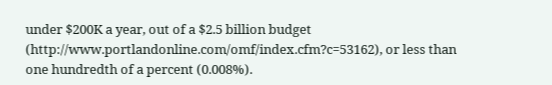under $200K a year, out of a $2.5 billion budget (http://www.portlandonline.com/omf/index.cfm?c=53162), or less than one hundredth of a percent (0.008%).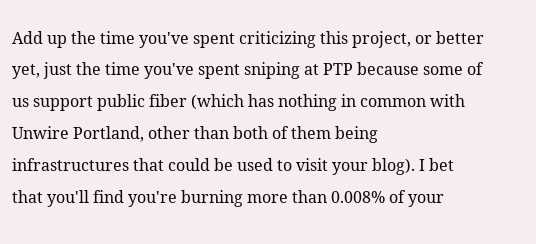Add up the time you've spent criticizing this project, or better yet, just the time you've spent sniping at PTP because some of us support public fiber (which has nothing in common with Unwire Portland, other than both of them being infrastructures that could be used to visit your blog). I bet that you'll find you're burning more than 0.008% of your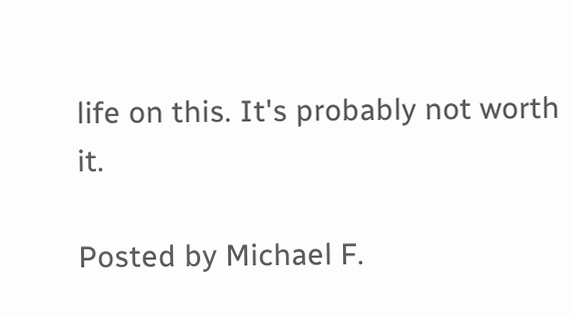life on this. It's probably not worth it.

Posted by Michael F.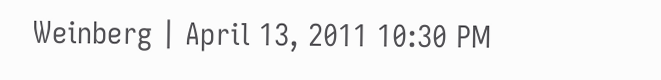Weinberg | April 13, 2011 10:30 PM